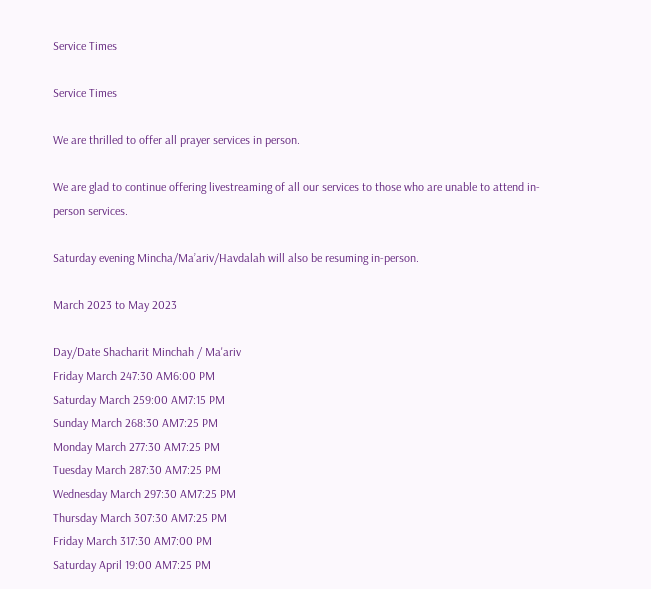Service Times

Service Times

We are thrilled to offer all prayer services in person.

We are glad to continue offering livestreaming of all our services to those who are unable to attend in-person services.

Saturday evening Mincha/Ma’ariv/Havdalah will also be resuming in-person.

March 2023 to May 2023

Day/Date Shacharit Minchah / Ma'ariv
Friday March 247:30 AM6:00 PM
Saturday March 259:00 AM7:15 PM
Sunday March 268:30 AM7:25 PM
Monday March 277:30 AM7:25 PM
Tuesday March 287:30 AM7:25 PM
Wednesday March 297:30 AM7:25 PM
Thursday March 307:30 AM7:25 PM
Friday March 317:30 AM7:00 PM
Saturday April 19:00 AM7:25 PM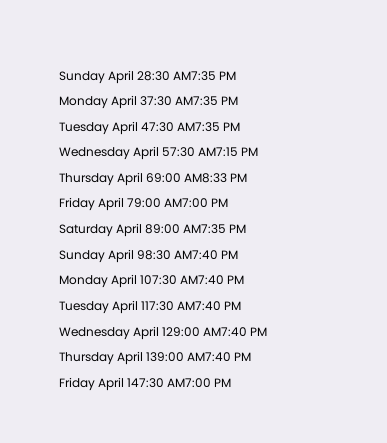Sunday April 28:30 AM7:35 PM
Monday April 37:30 AM7:35 PM
Tuesday April 47:30 AM7:35 PM
Wednesday April 57:30 AM7:15 PM
Thursday April 69:00 AM8:33 PM
Friday April 79:00 AM7:00 PM
Saturday April 89:00 AM7:35 PM
Sunday April 98:30 AM7:40 PM
Monday April 107:30 AM7:40 PM
Tuesday April 117:30 AM7:40 PM
Wednesday April 129:00 AM7:40 PM
Thursday April 139:00 AM7:40 PM
Friday April 147:30 AM7:00 PM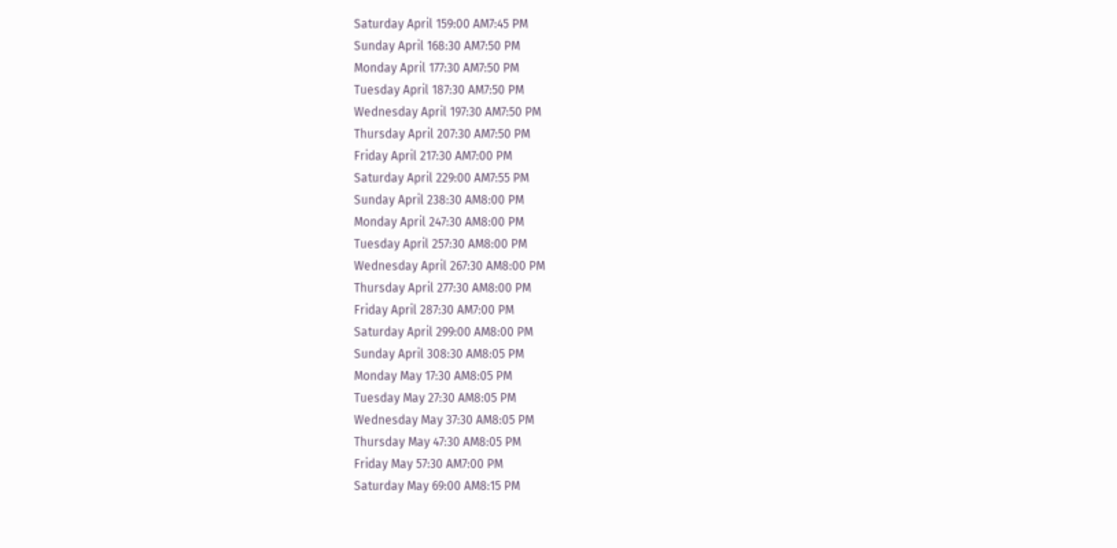Saturday April 159:00 AM7:45 PM
Sunday April 168:30 AM7:50 PM
Monday April 177:30 AM7:50 PM
Tuesday April 187:30 AM7:50 PM
Wednesday April 197:30 AM7:50 PM
Thursday April 207:30 AM7:50 PM
Friday April 217:30 AM7:00 PM
Saturday April 229:00 AM7:55 PM
Sunday April 238:30 AM8:00 PM
Monday April 247:30 AM8:00 PM
Tuesday April 257:30 AM8:00 PM
Wednesday April 267:30 AM8:00 PM
Thursday April 277:30 AM8:00 PM
Friday April 287:30 AM7:00 PM
Saturday April 299:00 AM8:00 PM
Sunday April 308:30 AM8:05 PM
Monday May 17:30 AM8:05 PM
Tuesday May 27:30 AM8:05 PM
Wednesday May 37:30 AM8:05 PM
Thursday May 47:30 AM8:05 PM
Friday May 57:30 AM7:00 PM
Saturday May 69:00 AM8:15 PM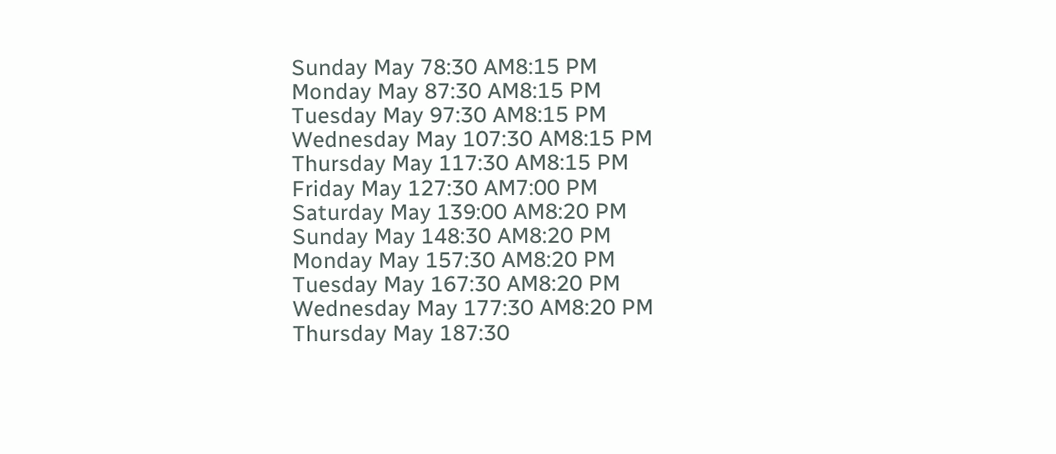Sunday May 78:30 AM8:15 PM
Monday May 87:30 AM8:15 PM
Tuesday May 97:30 AM8:15 PM
Wednesday May 107:30 AM8:15 PM
Thursday May 117:30 AM8:15 PM
Friday May 127:30 AM7:00 PM
Saturday May 139:00 AM8:20 PM
Sunday May 148:30 AM8:20 PM
Monday May 157:30 AM8:20 PM
Tuesday May 167:30 AM8:20 PM
Wednesday May 177:30 AM8:20 PM
Thursday May 187:30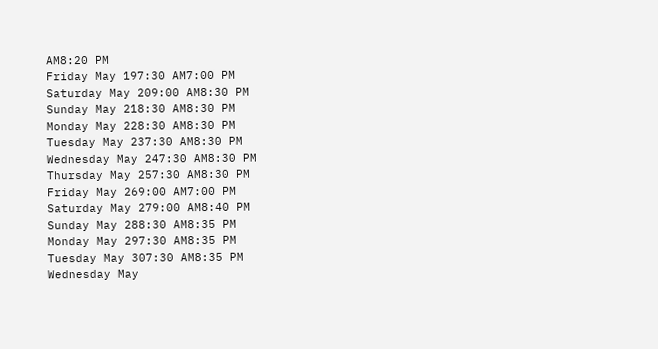AM8:20 PM
Friday May 197:30 AM7:00 PM
Saturday May 209:00 AM8:30 PM
Sunday May 218:30 AM8:30 PM
Monday May 228:30 AM8:30 PM
Tuesday May 237:30 AM8:30 PM
Wednesday May 247:30 AM8:30 PM
Thursday May 257:30 AM8:30 PM
Friday May 269:00 AM7:00 PM
Saturday May 279:00 AM8:40 PM
Sunday May 288:30 AM8:35 PM
Monday May 297:30 AM8:35 PM
Tuesday May 307:30 AM8:35 PM
Wednesday May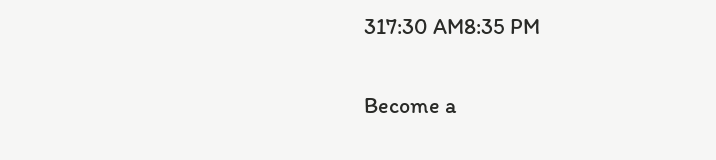317:30 AM8:35 PM

Become a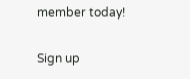member today!

Sign up